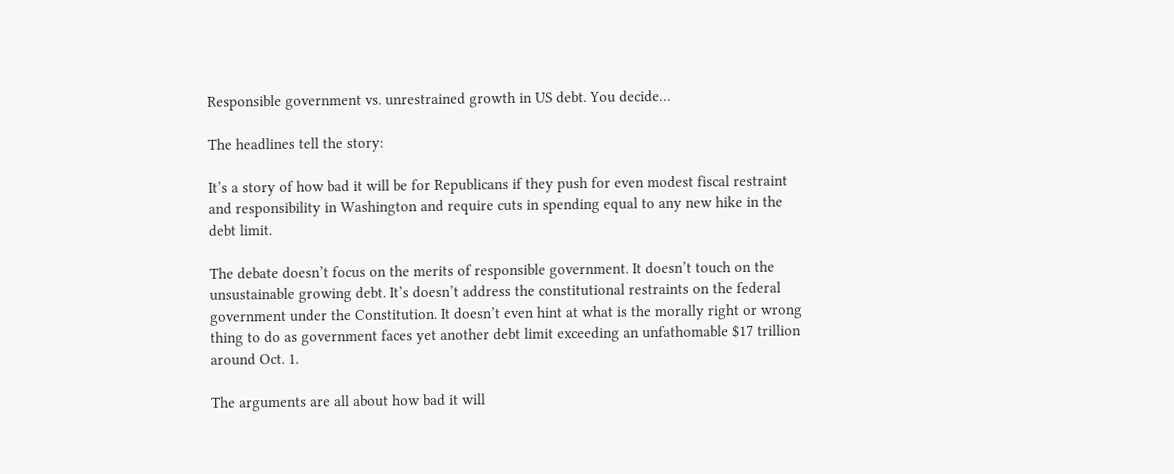Responsible government vs. unrestrained growth in US debt. You decide…

The headlines tell the story:

It’s a story of how bad it will be for Republicans if they push for even modest fiscal restraint and responsibility in Washington and require cuts in spending equal to any new hike in the debt limit.

The debate doesn’t focus on the merits of responsible government. It doesn’t touch on the unsustainable growing debt. It’s doesn’t address the constitutional restraints on the federal government under the Constitution. It doesn’t even hint at what is the morally right or wrong thing to do as government faces yet another debt limit exceeding an unfathomable $17 trillion around Oct. 1.

The arguments are all about how bad it will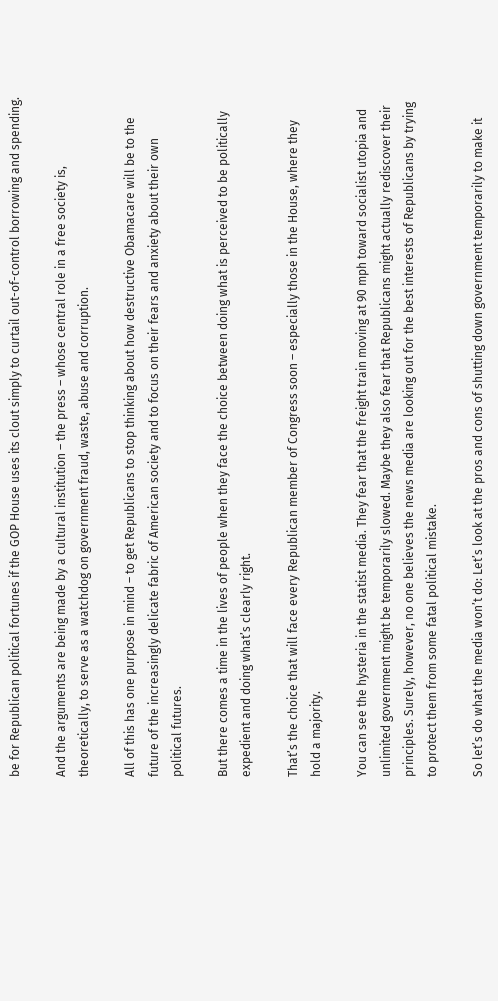be for Republican political fortunes if the GOP House uses its clout simply to curtail out-of-control borrowing and spending.

And the arguments are being made by a cultural institution – the press – whose central role in a free society is, theoretically, to serve as a watchdog on government fraud, waste, abuse and corruption.

All of this has one purpose in mind – to get Republicans to stop thinking about how destructive Obamacare will be to the future of the increasingly delicate fabric of American society and to focus on their fears and anxiety about their own political futures.

But there comes a time in the lives of people when they face the choice between doing what is perceived to be politically expedient and doing what’s clearly right.

That’s the choice that will face every Republican member of Congress soon – especially those in the House, where they hold a majority.

You can see the hysteria in the statist media. They fear that the freight train moving at 90 mph toward socialist utopia and unlimited government might be temporarily slowed. Maybe they also fear that Republicans might actually rediscover their principles. Surely, however, no one believes the news media are looking out for the best interests of Republicans by trying to protect them from some fatal political mistake.

So let’s do what the media won’t do: Let’s look at the pros and cons of shutting down government temporarily to make it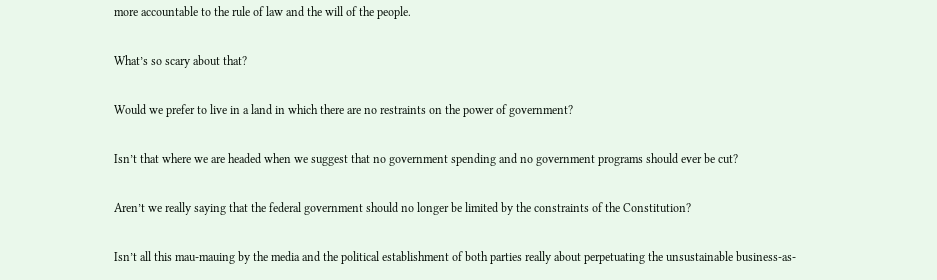more accountable to the rule of law and the will of the people.

What’s so scary about that?

Would we prefer to live in a land in which there are no restraints on the power of government?

Isn’t that where we are headed when we suggest that no government spending and no government programs should ever be cut?

Aren’t we really saying that the federal government should no longer be limited by the constraints of the Constitution?

Isn’t all this mau-mauing by the media and the political establishment of both parties really about perpetuating the unsustainable business-as-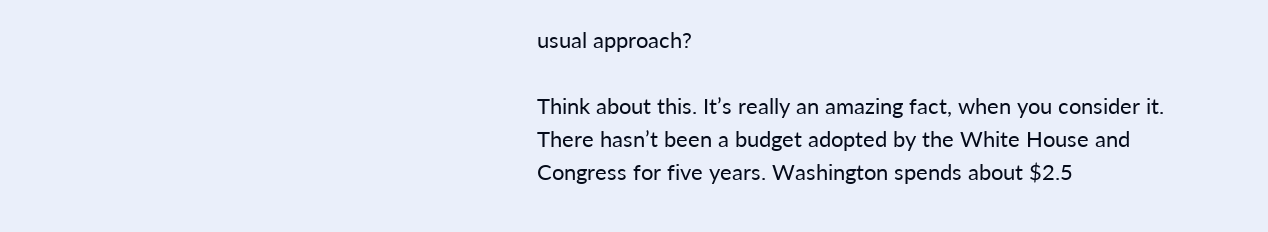usual approach?

Think about this. It’s really an amazing fact, when you consider it. There hasn’t been a budget adopted by the White House and Congress for five years. Washington spends about $2.5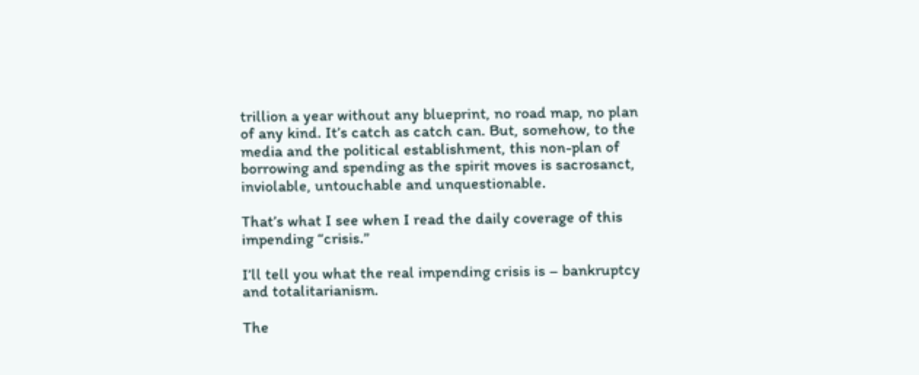trillion a year without any blueprint, no road map, no plan of any kind. It’s catch as catch can. But, somehow, to the media and the political establishment, this non-plan of borrowing and spending as the spirit moves is sacrosanct, inviolable, untouchable and unquestionable.

That’s what I see when I read the daily coverage of this impending “crisis.”

I’ll tell you what the real impending crisis is – bankruptcy and totalitarianism.

The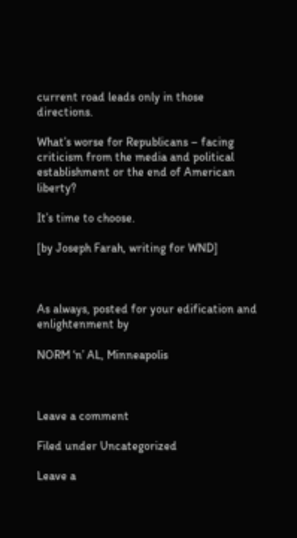current road leads only in those directions.

What’s worse for Republicans – facing criticism from the media and political establishment or the end of American liberty?

It’s time to choose.

[by Joseph Farah, writing for WND]



As always, posted for your edification and enlightenment by

NORM ‘n’ AL, Minneapolis



Leave a comment

Filed under Uncategorized

Leave a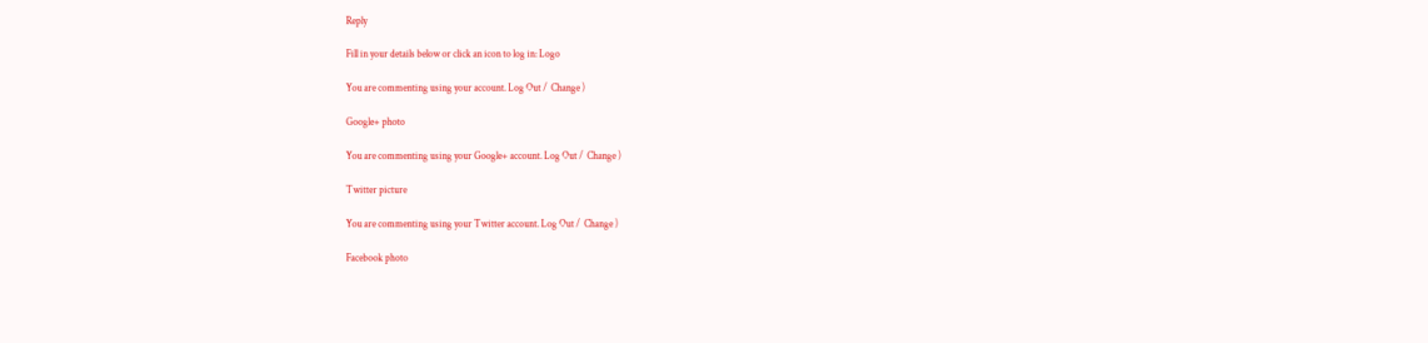Reply

Fill in your details below or click an icon to log in: Logo

You are commenting using your account. Log Out /  Change )

Google+ photo

You are commenting using your Google+ account. Log Out /  Change )

Twitter picture

You are commenting using your Twitter account. Log Out /  Change )

Facebook photo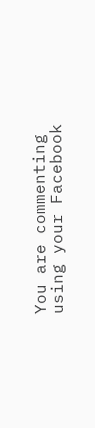You are commenting using your Facebook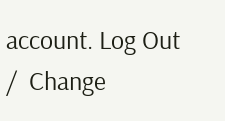account. Log Out /  Change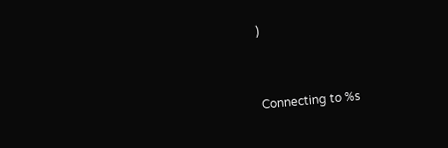)


Connecting to %s